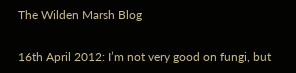The Wilden Marsh Blog


16th April 2012: I’m not very good on fungi, but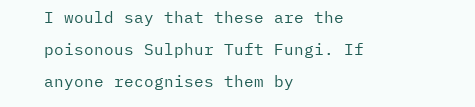I would say that these are the poisonous Sulphur Tuft Fungi. If anyone recognises them by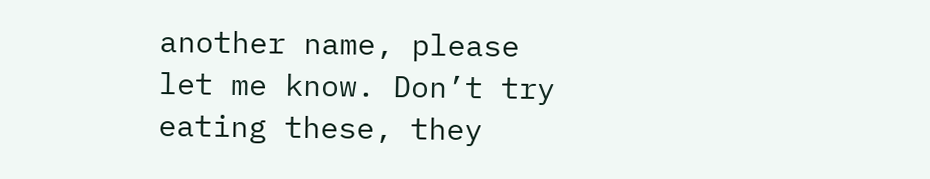another name, please let me know. Don’t try eating these, they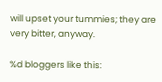will upset your tummies; they are very bitter, anyway.

%d bloggers like this: